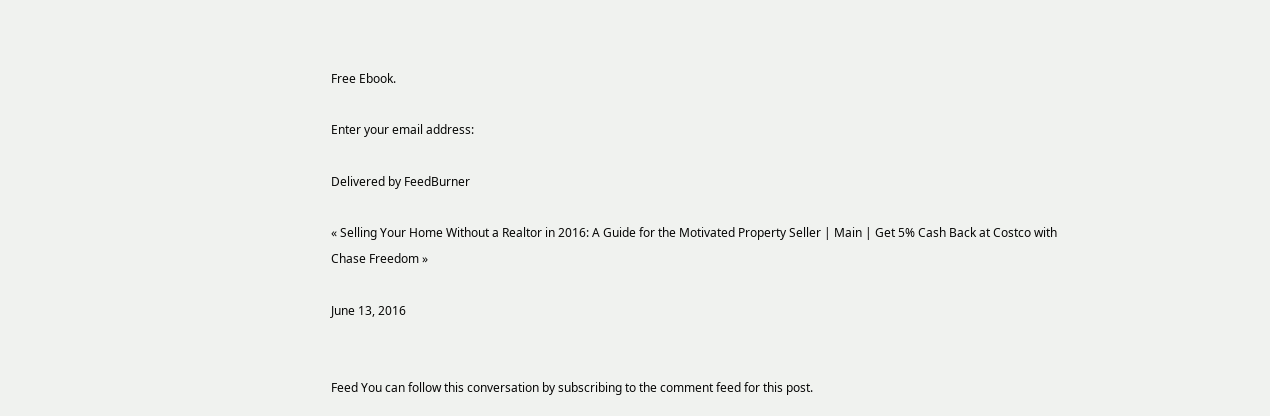Free Ebook.

Enter your email address:

Delivered by FeedBurner

« Selling Your Home Without a Realtor in 2016: A Guide for the Motivated Property Seller | Main | Get 5% Cash Back at Costco with Chase Freedom »

June 13, 2016


Feed You can follow this conversation by subscribing to the comment feed for this post.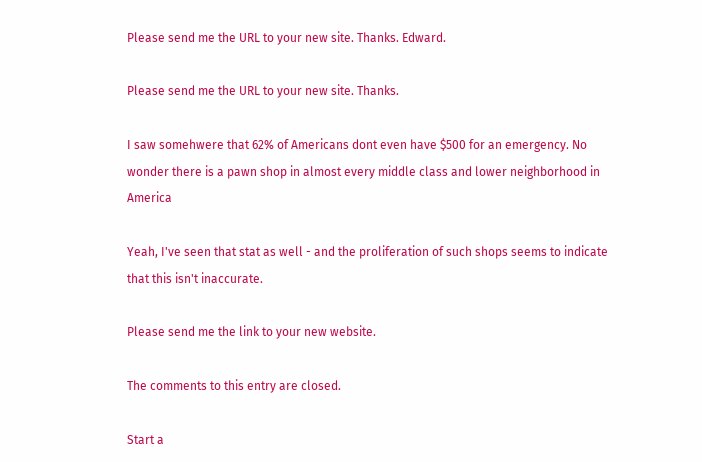Please send me the URL to your new site. Thanks. Edward.

Please send me the URL to your new site. Thanks.

I saw somehwere that 62% of Americans dont even have $500 for an emergency. No wonder there is a pawn shop in almost every middle class and lower neighborhood in America

Yeah, I've seen that stat as well - and the proliferation of such shops seems to indicate that this isn't inaccurate.

Please send me the link to your new website.

The comments to this entry are closed.

Start a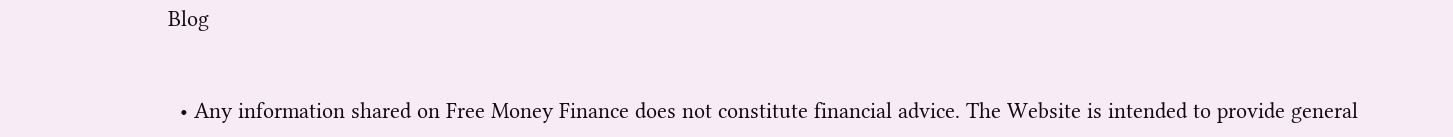Blog


  • Any information shared on Free Money Finance does not constitute financial advice. The Website is intended to provide general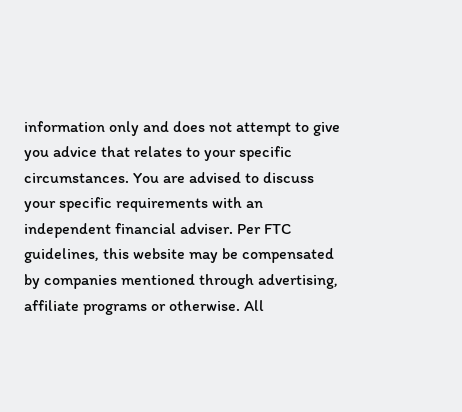information only and does not attempt to give you advice that relates to your specific circumstances. You are advised to discuss your specific requirements with an independent financial adviser. Per FTC guidelines, this website may be compensated by companies mentioned through advertising, affiliate programs or otherwise. All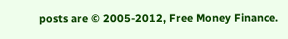posts are © 2005-2012, Free Money Finance.